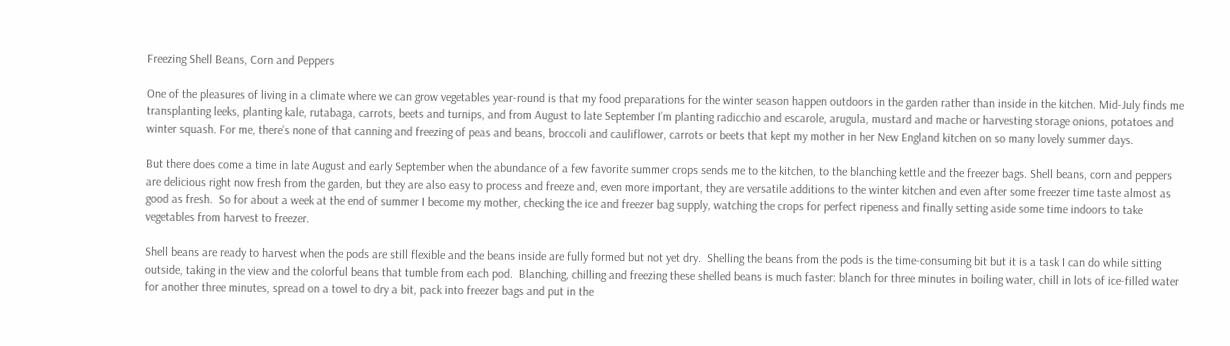Freezing Shell Beans, Corn and Peppers

One of the pleasures of living in a climate where we can grow vegetables year-round is that my food preparations for the winter season happen outdoors in the garden rather than inside in the kitchen. Mid-July finds me transplanting leeks, planting kale, rutabaga, carrots, beets and turnips, and from August to late September I’m planting radicchio and escarole, arugula, mustard and mache or harvesting storage onions, potatoes and winter squash. For me, there’s none of that canning and freezing of peas and beans, broccoli and cauliflower, carrots or beets that kept my mother in her New England kitchen on so many lovely summer days.

But there does come a time in late August and early September when the abundance of a few favorite summer crops sends me to the kitchen, to the blanching kettle and the freezer bags. Shell beans, corn and peppers are delicious right now fresh from the garden, but they are also easy to process and freeze and, even more important, they are versatile additions to the winter kitchen and even after some freezer time taste almost as good as fresh.  So for about a week at the end of summer I become my mother, checking the ice and freezer bag supply, watching the crops for perfect ripeness and finally setting aside some time indoors to take vegetables from harvest to freezer.

Shell beans are ready to harvest when the pods are still flexible and the beans inside are fully formed but not yet dry.  Shelling the beans from the pods is the time-consuming bit but it is a task I can do while sitting outside, taking in the view and the colorful beans that tumble from each pod.  Blanching, chilling and freezing these shelled beans is much faster: blanch for three minutes in boiling water, chill in lots of ice-filled water for another three minutes, spread on a towel to dry a bit, pack into freezer bags and put in the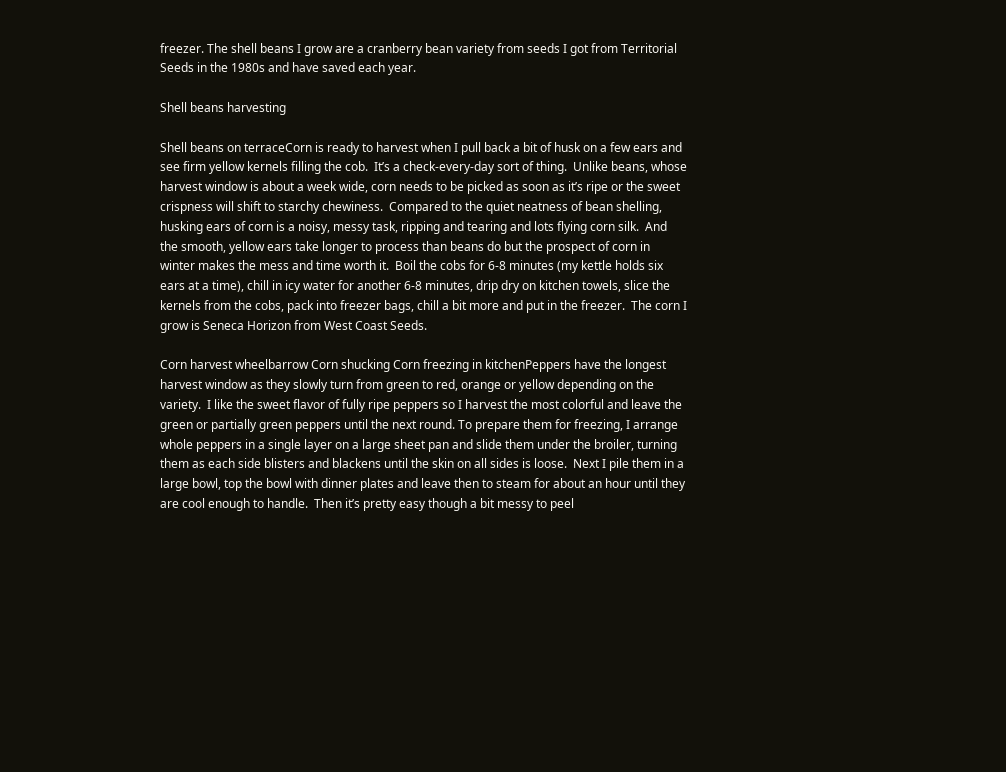freezer. The shell beans I grow are a cranberry bean variety from seeds I got from Territorial Seeds in the 1980s and have saved each year.

Shell beans harvesting

Shell beans on terraceCorn is ready to harvest when I pull back a bit of husk on a few ears and see firm yellow kernels filling the cob.  It’s a check-every-day sort of thing.  Unlike beans, whose harvest window is about a week wide, corn needs to be picked as soon as it’s ripe or the sweet crispness will shift to starchy chewiness.  Compared to the quiet neatness of bean shelling, husking ears of corn is a noisy, messy task, ripping and tearing and lots flying corn silk.  And the smooth, yellow ears take longer to process than beans do but the prospect of corn in winter makes the mess and time worth it.  Boil the cobs for 6-8 minutes (my kettle holds six ears at a time), chill in icy water for another 6-8 minutes, drip dry on kitchen towels, slice the kernels from the cobs, pack into freezer bags, chill a bit more and put in the freezer.  The corn I grow is Seneca Horizon from West Coast Seeds.

Corn harvest wheelbarrow Corn shucking Corn freezing in kitchenPeppers have the longest harvest window as they slowly turn from green to red, orange or yellow depending on the variety.  I like the sweet flavor of fully ripe peppers so I harvest the most colorful and leave the green or partially green peppers until the next round. To prepare them for freezing, I arrange whole peppers in a single layer on a large sheet pan and slide them under the broiler, turning them as each side blisters and blackens until the skin on all sides is loose.  Next I pile them in a large bowl, top the bowl with dinner plates and leave then to steam for about an hour until they are cool enough to handle.  Then it’s pretty easy though a bit messy to peel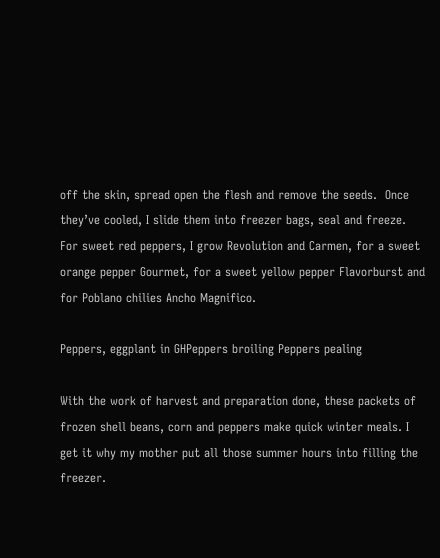off the skin, spread open the flesh and remove the seeds.  Once they’ve cooled, I slide them into freezer bags, seal and freeze.  For sweet red peppers, I grow Revolution and Carmen, for a sweet orange pepper Gourmet, for a sweet yellow pepper Flavorburst and for Poblano chilies Ancho Magnifico.

Peppers, eggplant in GHPeppers broiling Peppers pealing

With the work of harvest and preparation done, these packets of frozen shell beans, corn and peppers make quick winter meals. I get it why my mother put all those summer hours into filling the freezer.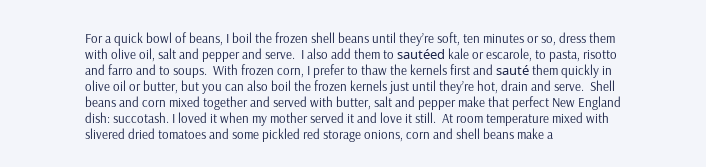For a quick bowl of beans, I boil the frozen shell beans until they’re soft, ten minutes or so, dress them with olive oil, salt and pepper and serve.  I also add them to sautéed kale or escarole, to pasta, risotto and farro and to soups.  With frozen corn, I prefer to thaw the kernels first and sauté them quickly in olive oil or butter, but you can also boil the frozen kernels just until they’re hot, drain and serve.  Shell beans and corn mixed together and served with butter, salt and pepper make that perfect New England dish: succotash. I loved it when my mother served it and love it still.  At room temperature mixed with slivered dried tomatoes and some pickled red storage onions, corn and shell beans make a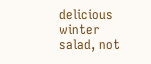delicious winter salad, not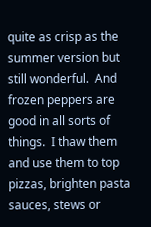quite as crisp as the summer version but still wonderful.  And frozen peppers are good in all sorts of things.  I thaw them and use them to top pizzas, brighten pasta sauces, stews or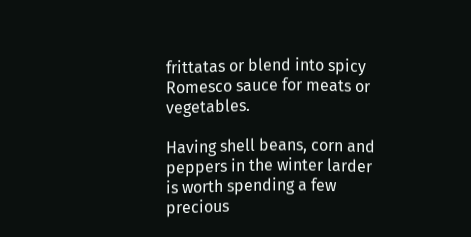frittatas or blend into spicy Romesco sauce for meats or vegetables.

Having shell beans, corn and peppers in the winter larder is worth spending a few precious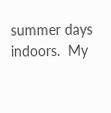summer days indoors.  My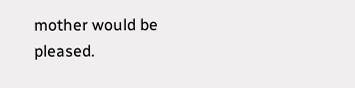mother would be pleased.